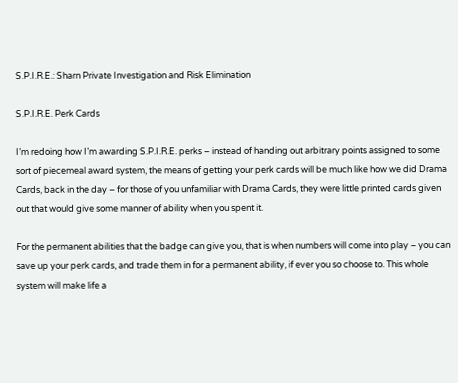S.P.I.R.E.: Sharn Private Investigation and Risk Elimination

S.P.I.R.E. Perk Cards

I’m redoing how I’m awarding S.P.I.R.E. perks – instead of handing out arbitrary points assigned to some sort of piecemeal award system, the means of getting your perk cards will be much like how we did Drama Cards, back in the day – for those of you unfamiliar with Drama Cards, they were little printed cards given out that would give some manner of ability when you spent it.

For the permanent abilities that the badge can give you, that is when numbers will come into play – you can save up your perk cards, and trade them in for a permanent ability, if ever you so choose to. This whole system will make life a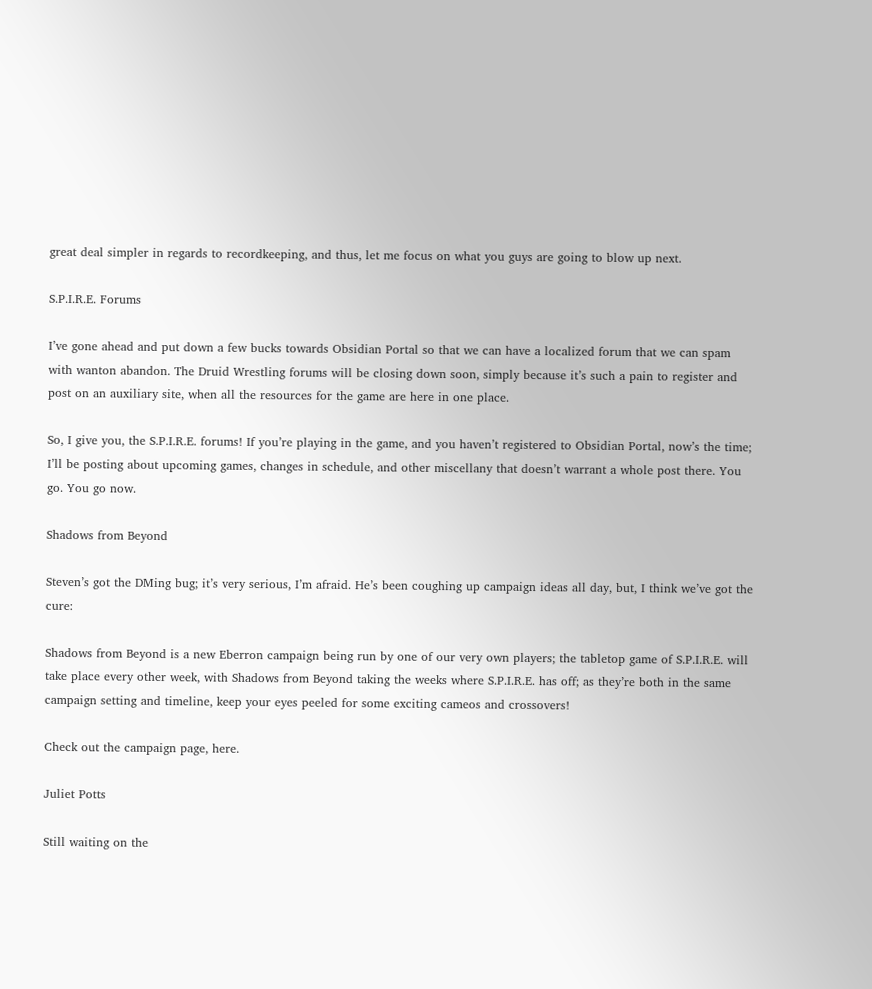great deal simpler in regards to recordkeeping, and thus, let me focus on what you guys are going to blow up next.

S.P.I.R.E. Forums

I’ve gone ahead and put down a few bucks towards Obsidian Portal so that we can have a localized forum that we can spam with wanton abandon. The Druid Wrestling forums will be closing down soon, simply because it’s such a pain to register and post on an auxiliary site, when all the resources for the game are here in one place.

So, I give you, the S.P.I.R.E. forums! If you’re playing in the game, and you haven’t registered to Obsidian Portal, now’s the time; I’ll be posting about upcoming games, changes in schedule, and other miscellany that doesn’t warrant a whole post there. You go. You go now.

Shadows from Beyond

Steven’s got the DMing bug; it’s very serious, I’m afraid. He’s been coughing up campaign ideas all day, but, I think we’ve got the cure:

Shadows from Beyond is a new Eberron campaign being run by one of our very own players; the tabletop game of S.P.I.R.E. will take place every other week, with Shadows from Beyond taking the weeks where S.P.I.R.E. has off; as they’re both in the same campaign setting and timeline, keep your eyes peeled for some exciting cameos and crossovers!

Check out the campaign page, here.

Juliet Potts

Still waiting on the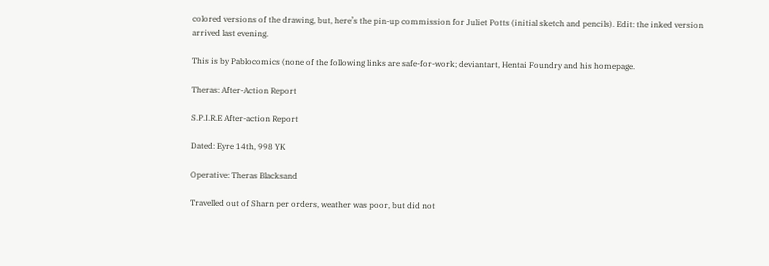colored versions of the drawing, but, here’s the pin-up commission for Juliet Potts (initial sketch and pencils). Edit: the inked version arrived last evening.

This is by Pablocomics (none of the following links are safe-for-work; deviantart, Hentai Foundry and his homepage.

Theras: After-Action Report

S.P.I.R.E After-action Report

Dated: Eyre 14th, 998 YK

Operative: Theras Blacksand

Travelled out of Sharn per orders, weather was poor, but did not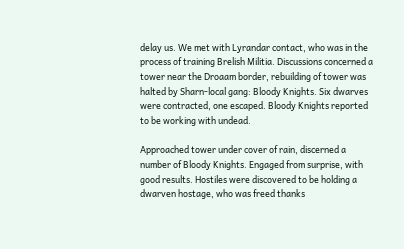delay us. We met with Lyrandar contact, who was in the process of training Brelish Militia. Discussions concerned a tower near the Droaam border, rebuilding of tower was halted by Sharn-local gang: Bloody Knights. Six dwarves were contracted, one escaped. Bloody Knights reported to be working with undead.

Approached tower under cover of rain, discerned a number of Bloody Knights. Engaged from surprise, with good results. Hostiles were discovered to be holding a dwarven hostage, who was freed thanks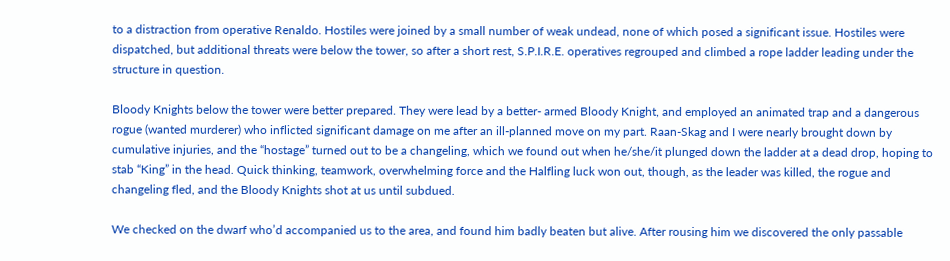to a distraction from operative Renaldo. Hostiles were joined by a small number of weak undead, none of which posed a significant issue. Hostiles were dispatched, but additional threats were below the tower, so after a short rest, S.P.I.R.E. operatives regrouped and climbed a rope ladder leading under the structure in question.

Bloody Knights below the tower were better prepared. They were lead by a better- armed Bloody Knight, and employed an animated trap and a dangerous rogue (wanted murderer) who inflicted significant damage on me after an ill-planned move on my part. Raan-Skag and I were nearly brought down by cumulative injuries, and the “hostage” turned out to be a changeling, which we found out when he/she/it plunged down the ladder at a dead drop, hoping to stab “King” in the head. Quick thinking, teamwork, overwhelming force and the Halfling luck won out, though, as the leader was killed, the rogue and changeling fled, and the Bloody Knights shot at us until subdued.

We checked on the dwarf who’d accompanied us to the area, and found him badly beaten but alive. After rousing him we discovered the only passable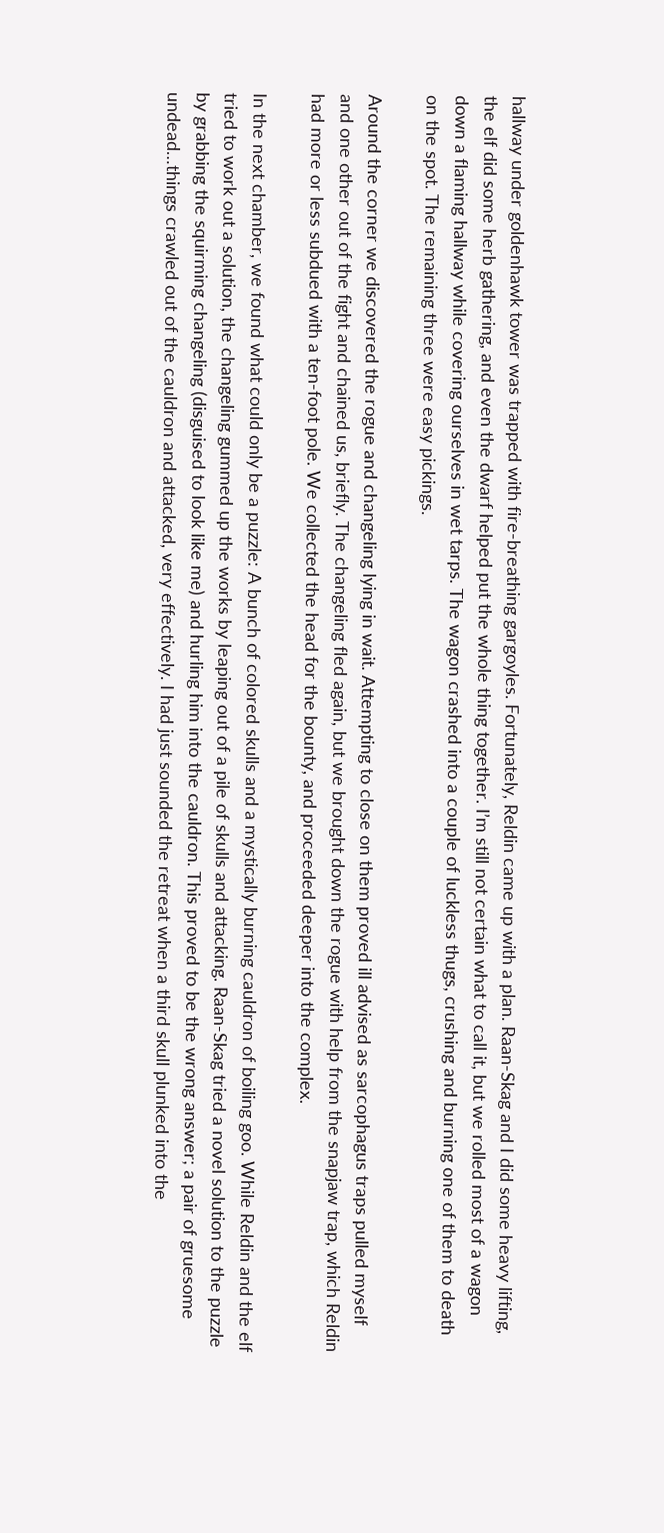hallway under goldenhawk tower was trapped with fire-breathing gargoyles. Fortunately, Reldin came up with a plan. Raan-Skag and I did some heavy lifting, the elf did some herb gathering, and even the dwarf helped put the whole thing together. I’m still not certain what to call it, but we rolled most of a wagon down a flaming hallway while covering ourselves in wet tarps. The wagon crashed into a couple of luckless thugs, crushing and burning one of them to death on the spot. The remaining three were easy pickings.

Around the corner we discovered the rogue and changeling lying in wait. Attempting to close on them proved ill advised as sarcophagus traps pulled myself and one other out of the fight and chained us, briefly. The changeling fled again, but we brought down the rogue with help from the snapjaw trap, which Reldin had more or less subdued with a ten-foot pole. We collected the head for the bounty, and proceeded deeper into the complex.

In the next chamber, we found what could only be a puzzle: A bunch of colored skulls and a mystically burning cauldron of boiling goo. While Reldin and the elf tried to work out a solution, the changeling gummed up the works by leaping out of a pile of skulls and attacking. Raan-Skag tried a novel solution to the puzzle by grabbing the squirming changeling (disguised to look like me) and hurling him into the cauldron. This proved to be the wrong answer; a pair of gruesome undead…things crawled out of the cauldron and attacked, very effectively. I had just sounded the retreat when a third skull plunked into the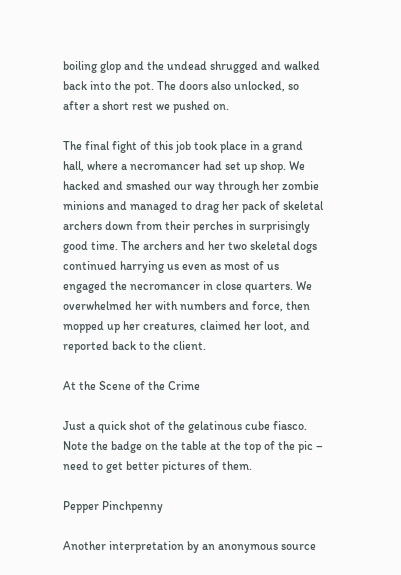boiling glop and the undead shrugged and walked back into the pot. The doors also unlocked, so after a short rest we pushed on.

The final fight of this job took place in a grand hall, where a necromancer had set up shop. We hacked and smashed our way through her zombie minions and managed to drag her pack of skeletal archers down from their perches in surprisingly good time. The archers and her two skeletal dogs continued harrying us even as most of us engaged the necromancer in close quarters. We overwhelmed her with numbers and force, then mopped up her creatures, claimed her loot, and reported back to the client.

At the Scene of the Crime

Just a quick shot of the gelatinous cube fiasco. Note the badge on the table at the top of the pic – need to get better pictures of them.

Pepper Pinchpenny

Another interpretation by an anonymous source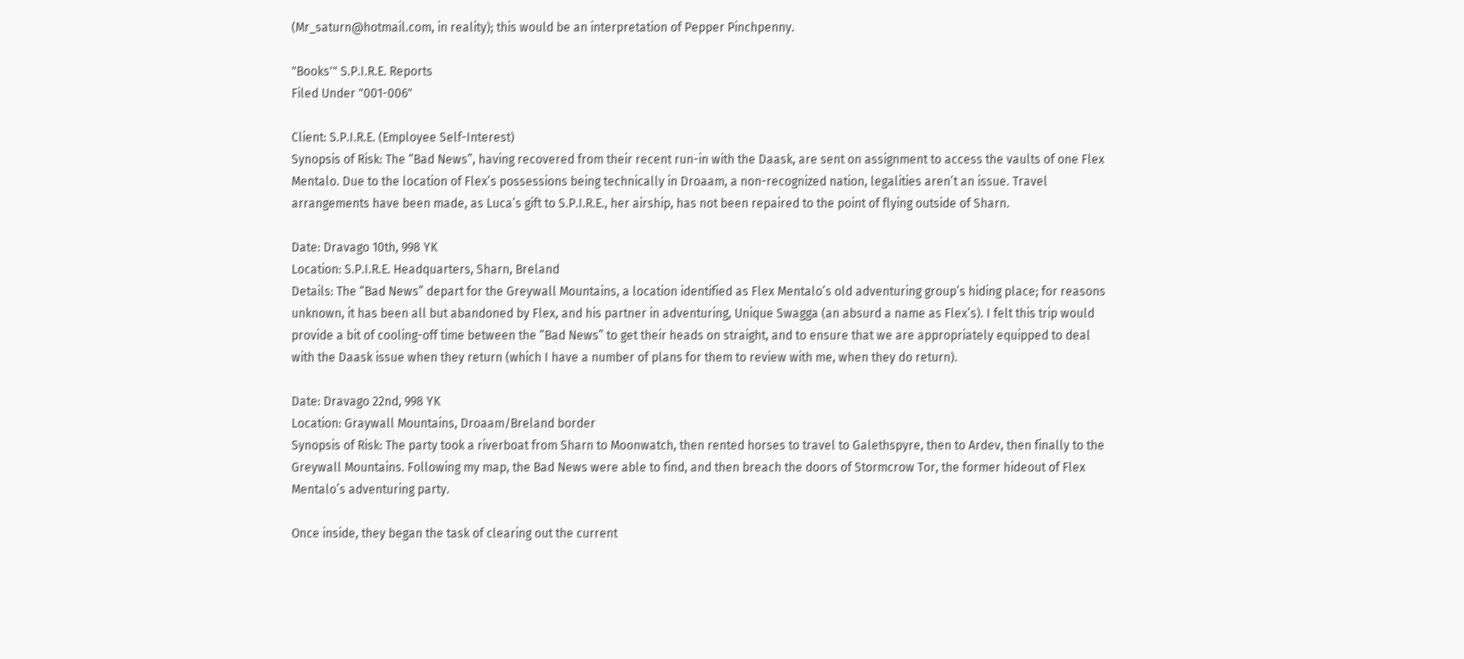(Mr_saturn@hotmail.com, in reality); this would be an interpretation of Pepper Pinchpenny.

"Books'" S.P.I.R.E. Reports
Filed Under "001-006"

Client: S.P.I.R.E. (Employee Self-Interest)
Synopsis of Risk: The “Bad News”, having recovered from their recent run-in with the Daask, are sent on assignment to access the vaults of one Flex Mentalo. Due to the location of Flex’s possessions being technically in Droaam, a non-recognized nation, legalities aren’t an issue. Travel arrangements have been made, as Luca’s gift to S.P.I.R.E., her airship, has not been repaired to the point of flying outside of Sharn.

Date: Dravago 10th, 998 YK
Location: S.P.I.R.E. Headquarters, Sharn, Breland
Details: The “Bad News” depart for the Greywall Mountains, a location identified as Flex Mentalo’s old adventuring group’s hiding place; for reasons unknown, it has been all but abandoned by Flex, and his partner in adventuring, Unique Swagga (an absurd a name as Flex’s). I felt this trip would provide a bit of cooling-off time between the “Bad News” to get their heads on straight, and to ensure that we are appropriately equipped to deal with the Daask issue when they return (which I have a number of plans for them to review with me, when they do return).

Date: Dravago 22nd, 998 YK
Location: Graywall Mountains, Droaam/Breland border
Synopsis of Risk: The party took a riverboat from Sharn to Moonwatch, then rented horses to travel to Galethspyre, then to Ardev, then finally to the Greywall Mountains. Following my map, the Bad News were able to find, and then breach the doors of Stormcrow Tor, the former hideout of Flex Mentalo’s adventuring party.

Once inside, they began the task of clearing out the current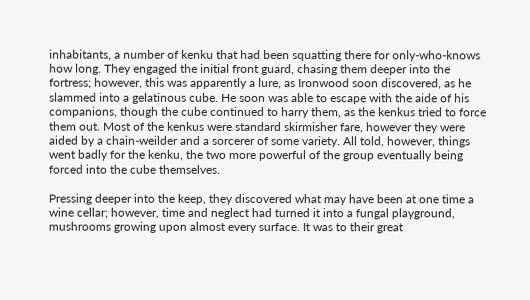inhabitants, a number of kenku that had been squatting there for only-who-knows how long. They engaged the initial front guard, chasing them deeper into the fortress; however, this was apparently a lure, as Ironwood soon discovered, as he slammed into a gelatinous cube. He soon was able to escape with the aide of his companions, though the cube continued to harry them, as the kenkus tried to force them out. Most of the kenkus were standard skirmisher fare, however they were aided by a chain-weilder and a sorcerer of some variety. All told, however, things went badly for the kenku, the two more powerful of the group eventually being forced into the cube themselves.

Pressing deeper into the keep, they discovered what may have been at one time a wine cellar; however, time and neglect had turned it into a fungal playground, mushrooms growing upon almost every surface. It was to their great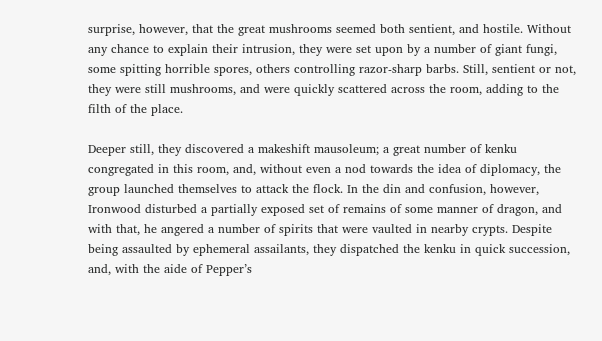surprise, however, that the great mushrooms seemed both sentient, and hostile. Without any chance to explain their intrusion, they were set upon by a number of giant fungi, some spitting horrible spores, others controlling razor-sharp barbs. Still, sentient or not, they were still mushrooms, and were quickly scattered across the room, adding to the filth of the place.

Deeper still, they discovered a makeshift mausoleum; a great number of kenku congregated in this room, and, without even a nod towards the idea of diplomacy, the group launched themselves to attack the flock. In the din and confusion, however, Ironwood disturbed a partially exposed set of remains of some manner of dragon, and with that, he angered a number of spirits that were vaulted in nearby crypts. Despite being assaulted by ephemeral assailants, they dispatched the kenku in quick succession, and, with the aide of Pepper’s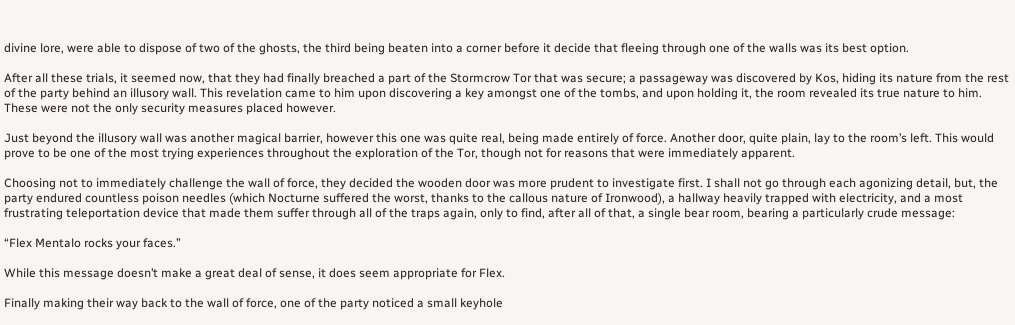divine lore, were able to dispose of two of the ghosts, the third being beaten into a corner before it decide that fleeing through one of the walls was its best option.

After all these trials, it seemed now, that they had finally breached a part of the Stormcrow Tor that was secure; a passageway was discovered by Kos, hiding its nature from the rest of the party behind an illusory wall. This revelation came to him upon discovering a key amongst one of the tombs, and upon holding it, the room revealed its true nature to him. These were not the only security measures placed however.

Just beyond the illusory wall was another magical barrier, however this one was quite real, being made entirely of force. Another door, quite plain, lay to the room’s left. This would prove to be one of the most trying experiences throughout the exploration of the Tor, though not for reasons that were immediately apparent.

Choosing not to immediately challenge the wall of force, they decided the wooden door was more prudent to investigate first. I shall not go through each agonizing detail, but, the party endured countless poison needles (which Nocturne suffered the worst, thanks to the callous nature of Ironwood), a hallway heavily trapped with electricity, and a most frustrating teleportation device that made them suffer through all of the traps again, only to find, after all of that, a single bear room, bearing a particularly crude message:

“Flex Mentalo rocks your faces.”

While this message doesn’t make a great deal of sense, it does seem appropriate for Flex.

Finally making their way back to the wall of force, one of the party noticed a small keyhole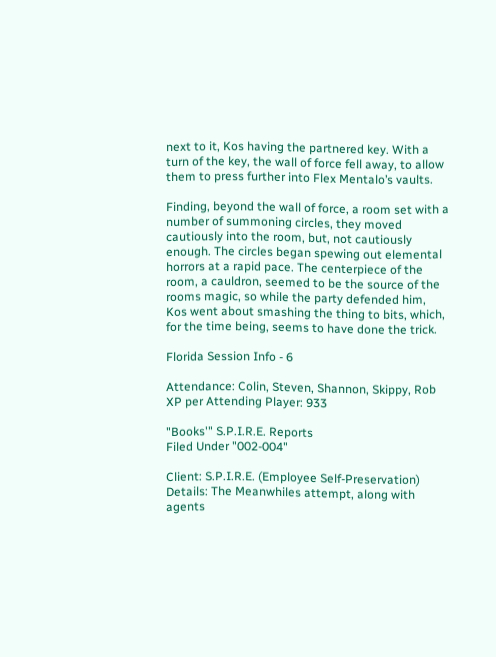next to it, Kos having the partnered key. With a turn of the key, the wall of force fell away, to allow them to press further into Flex Mentalo’s vaults.

Finding, beyond the wall of force, a room set with a number of summoning circles, they moved cautiously into the room, but, not cautiously enough. The circles began spewing out elemental horrors at a rapid pace. The centerpiece of the room, a cauldron, seemed to be the source of the rooms magic, so while the party defended him, Kos went about smashing the thing to bits, which, for the time being, seems to have done the trick.

Florida Session Info - 6

Attendance: Colin, Steven, Shannon, Skippy, Rob
XP per Attending Player: 933

"Books'" S.P.I.R.E. Reports
Filed Under "002-004"

Client: S.P.I.R.E. (Employee Self-Preservation)
Details: The Meanwhiles attempt, along with agents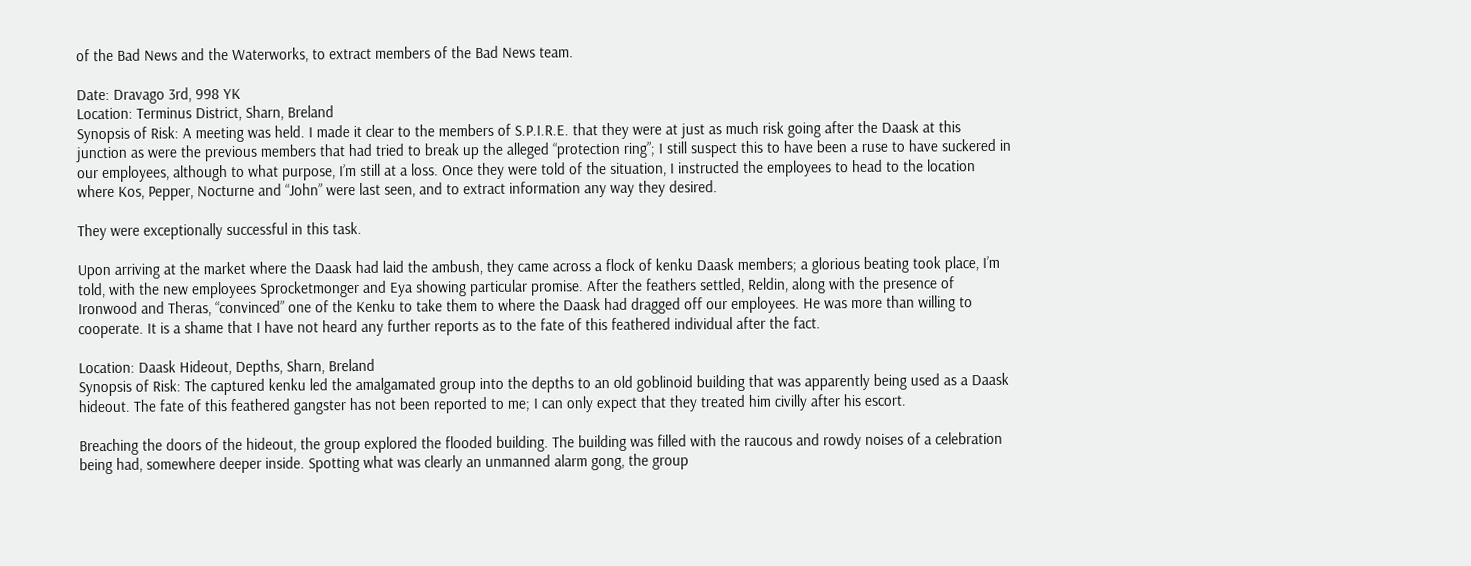of the Bad News and the Waterworks, to extract members of the Bad News team.

Date: Dravago 3rd, 998 YK
Location: Terminus District, Sharn, Breland
Synopsis of Risk: A meeting was held. I made it clear to the members of S.P.I.R.E. that they were at just as much risk going after the Daask at this junction as were the previous members that had tried to break up the alleged “protection ring”; I still suspect this to have been a ruse to have suckered in our employees, although to what purpose, I’m still at a loss. Once they were told of the situation, I instructed the employees to head to the location where Kos, Pepper, Nocturne and “John” were last seen, and to extract information any way they desired.

They were exceptionally successful in this task.

Upon arriving at the market where the Daask had laid the ambush, they came across a flock of kenku Daask members; a glorious beating took place, I’m told, with the new employees Sprocketmonger and Eya showing particular promise. After the feathers settled, Reldin, along with the presence of Ironwood and Theras, “convinced” one of the Kenku to take them to where the Daask had dragged off our employees. He was more than willing to cooperate. It is a shame that I have not heard any further reports as to the fate of this feathered individual after the fact.

Location: Daask Hideout, Depths, Sharn, Breland
Synopsis of Risk: The captured kenku led the amalgamated group into the depths to an old goblinoid building that was apparently being used as a Daask hideout. The fate of this feathered gangster has not been reported to me; I can only expect that they treated him civilly after his escort.

Breaching the doors of the hideout, the group explored the flooded building. The building was filled with the raucous and rowdy noises of a celebration being had, somewhere deeper inside. Spotting what was clearly an unmanned alarm gong, the group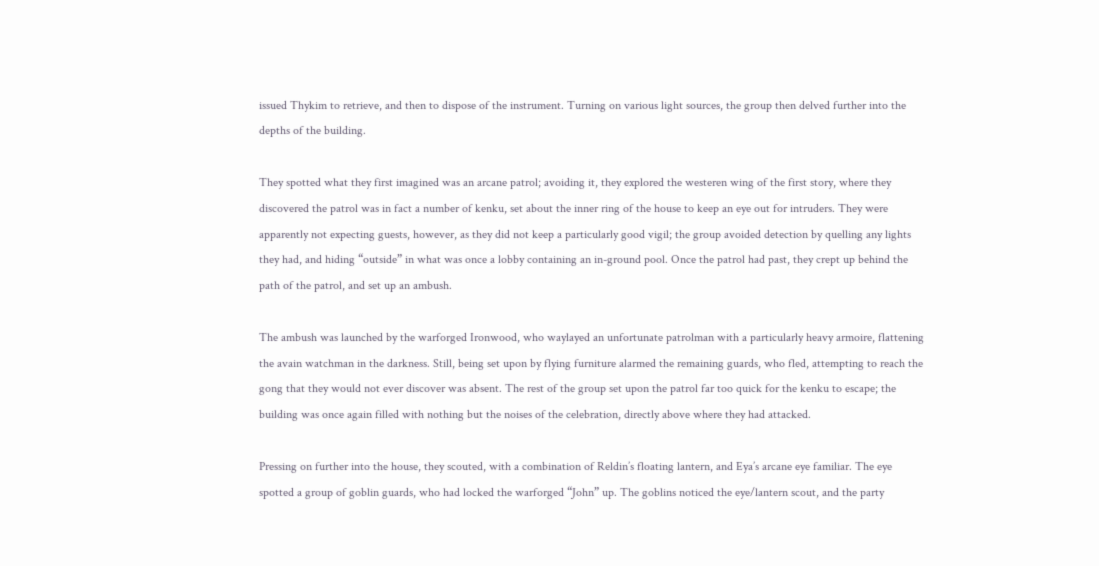issued Thykim to retrieve, and then to dispose of the instrument. Turning on various light sources, the group then delved further into the depths of the building.

They spotted what they first imagined was an arcane patrol; avoiding it, they explored the westeren wing of the first story, where they discovered the patrol was in fact a number of kenku, set about the inner ring of the house to keep an eye out for intruders. They were apparently not expecting guests, however, as they did not keep a particularly good vigil; the group avoided detection by quelling any lights they had, and hiding “outside” in what was once a lobby containing an in-ground pool. Once the patrol had past, they crept up behind the path of the patrol, and set up an ambush.

The ambush was launched by the warforged Ironwood, who waylayed an unfortunate patrolman with a particularly heavy armoire, flattening the avain watchman in the darkness. Still, being set upon by flying furniture alarmed the remaining guards, who fled, attempting to reach the gong that they would not ever discover was absent. The rest of the group set upon the patrol far too quick for the kenku to escape; the building was once again filled with nothing but the noises of the celebration, directly above where they had attacked.

Pressing on further into the house, they scouted, with a combination of Reldin’s floating lantern, and Eya’s arcane eye familiar. The eye spotted a group of goblin guards, who had locked the warforged “John” up. The goblins noticed the eye/lantern scout, and the party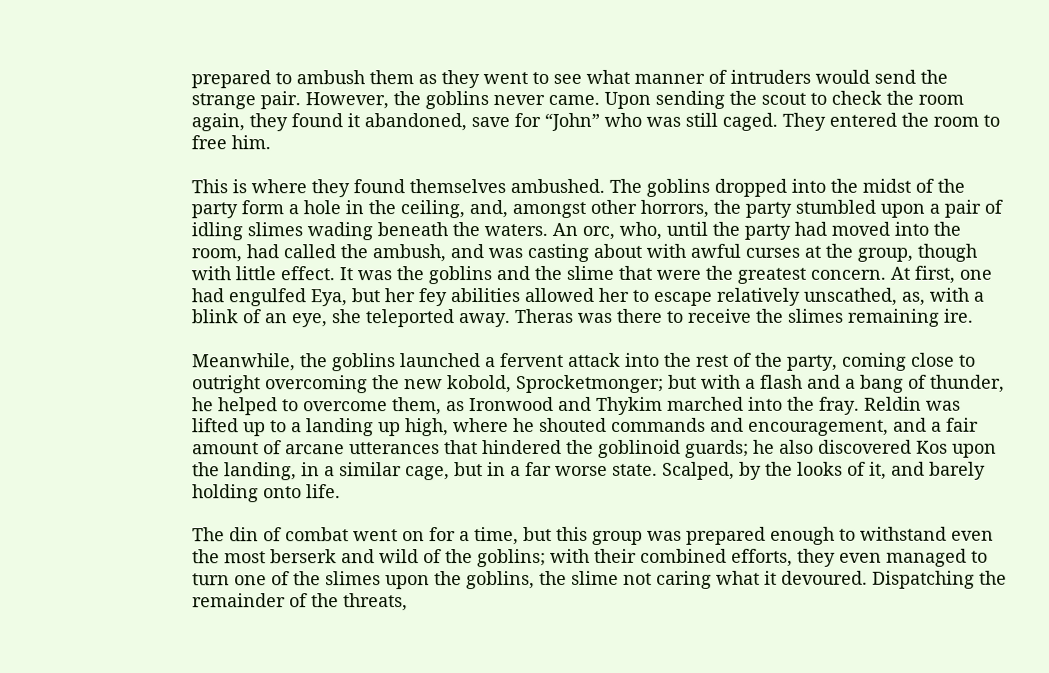prepared to ambush them as they went to see what manner of intruders would send the strange pair. However, the goblins never came. Upon sending the scout to check the room again, they found it abandoned, save for “John” who was still caged. They entered the room to free him.

This is where they found themselves ambushed. The goblins dropped into the midst of the party form a hole in the ceiling, and, amongst other horrors, the party stumbled upon a pair of idling slimes wading beneath the waters. An orc, who, until the party had moved into the room, had called the ambush, and was casting about with awful curses at the group, though with little effect. It was the goblins and the slime that were the greatest concern. At first, one had engulfed Eya, but her fey abilities allowed her to escape relatively unscathed, as, with a blink of an eye, she teleported away. Theras was there to receive the slimes remaining ire.

Meanwhile, the goblins launched a fervent attack into the rest of the party, coming close to outright overcoming the new kobold, Sprocketmonger; but with a flash and a bang of thunder, he helped to overcome them, as Ironwood and Thykim marched into the fray. Reldin was lifted up to a landing up high, where he shouted commands and encouragement, and a fair amount of arcane utterances that hindered the goblinoid guards; he also discovered Kos upon the landing, in a similar cage, but in a far worse state. Scalped, by the looks of it, and barely holding onto life.

The din of combat went on for a time, but this group was prepared enough to withstand even the most berserk and wild of the goblins; with their combined efforts, they even managed to turn one of the slimes upon the goblins, the slime not caring what it devoured. Dispatching the remainder of the threats,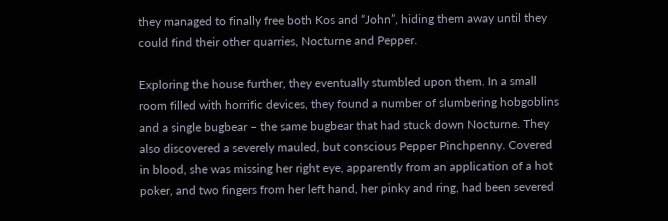they managed to finally free both Kos and “John”, hiding them away until they could find their other quarries, Nocturne and Pepper.

Exploring the house further, they eventually stumbled upon them. In a small room filled with horrific devices, they found a number of slumbering hobgoblins and a single bugbear – the same bugbear that had stuck down Nocturne. They also discovered a severely mauled, but conscious Pepper Pinchpenny. Covered in blood, she was missing her right eye, apparently from an application of a hot poker, and two fingers from her left hand, her pinky and ring, had been severed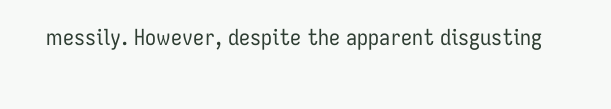messily. However, despite the apparent disgusting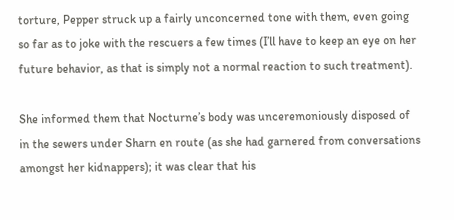torture, Pepper struck up a fairly unconcerned tone with them, even going so far as to joke with the rescuers a few times (I’ll have to keep an eye on her future behavior, as that is simply not a normal reaction to such treatment).

She informed them that Nocturne’s body was unceremoniously disposed of in the sewers under Sharn en route (as she had garnered from conversations amongst her kidnappers); it was clear that his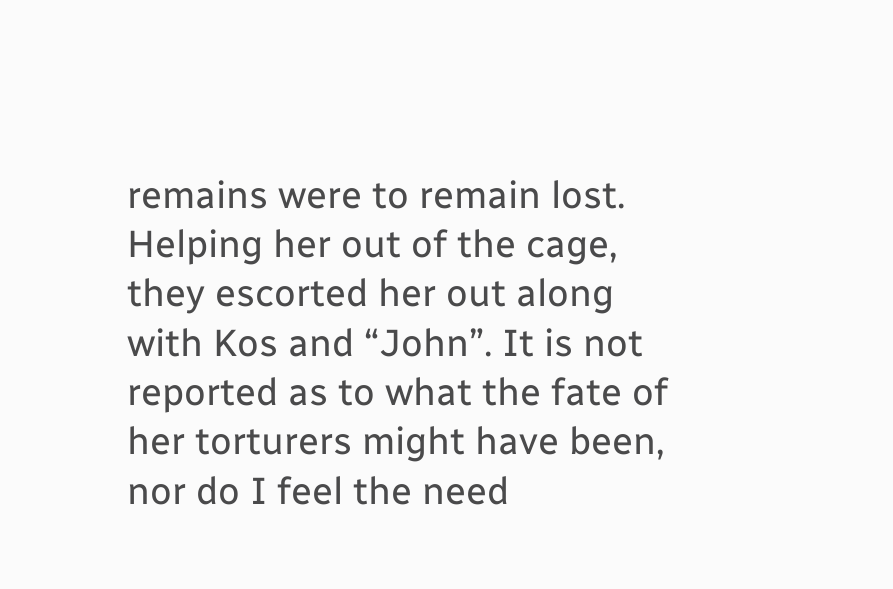remains were to remain lost. Helping her out of the cage, they escorted her out along with Kos and “John”. It is not reported as to what the fate of her torturers might have been, nor do I feel the need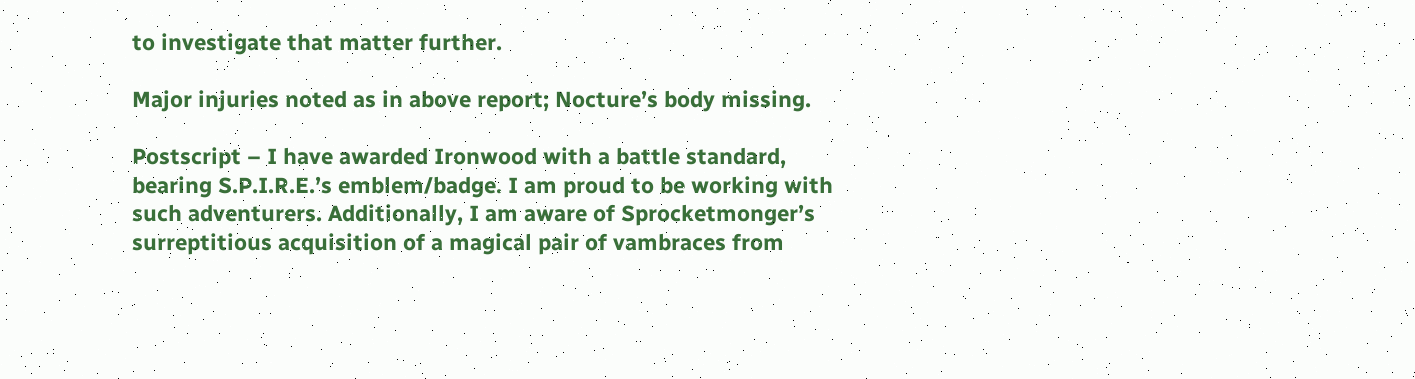to investigate that matter further.

Major injuries noted as in above report; Nocture’s body missing.

Postscript – I have awarded Ironwood with a battle standard, bearing S.P.I.R.E.’s emblem/badge. I am proud to be working with such adventurers. Additionally, I am aware of Sprocketmonger’s surreptitious acquisition of a magical pair of vambraces from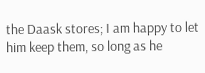the Daask stores; I am happy to let him keep them, so long as he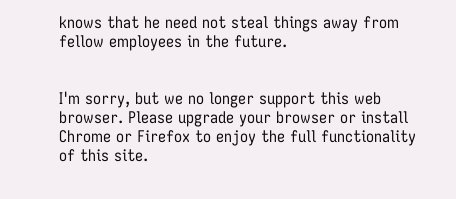knows that he need not steal things away from fellow employees in the future.


I'm sorry, but we no longer support this web browser. Please upgrade your browser or install Chrome or Firefox to enjoy the full functionality of this site.